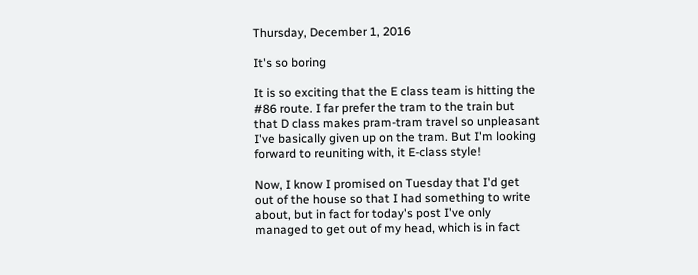Thursday, December 1, 2016

It's so boring

It is so exciting that the E class team is hitting the #86 route. I far prefer the tram to the train but that D class makes pram-tram travel so unpleasant I've basically given up on the tram. But I'm looking forward to reuniting with, it E-class style!

Now, I know I promised on Tuesday that I'd get out of the house so that I had something to write about, but in fact for today's post I've only managed to get out of my head, which is in fact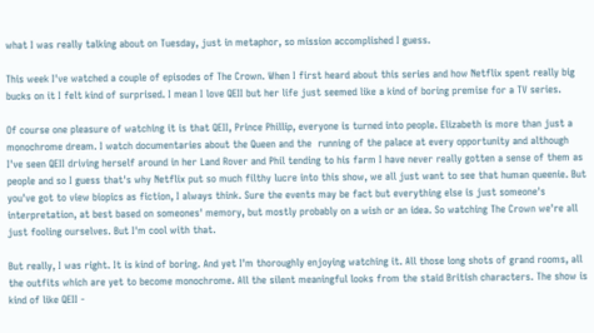what I was really talking about on Tuesday, just in metaphor, so mission accomplished I guess.

This week I've watched a couple of episodes of The Crown. When I first heard about this series and how Netflix spent really big bucks on it I felt kind of surprised. I mean I love QEII but her life just seemed like a kind of boring premise for a TV series.

Of course one pleasure of watching it is that QEII, Prince Phillip, everyone is turned into people. Elizabeth is more than just a monochrome dream. I watch documentaries about the Queen and the  running of the palace at every opportunity and although I've seen QEII driving herself around in her Land Rover and Phil tending to his farm I have never really gotten a sense of them as people and so I guess that's why Netflix put so much filthy lucre into this show, we all just want to see that human queenie. But you've got to view biopics as fiction, I always think. Sure the events may be fact but everything else is just someone's interpretation, at best based on someones' memory, but mostly probably on a wish or an idea. So watching The Crown we're all just fooling ourselves. But I'm cool with that.

But really, I was right. It is kind of boring. And yet I'm thoroughly enjoying watching it. All those long shots of grand rooms, all the outfits which are yet to become monochrome. All the silent meaningful looks from the staid British characters. The show is kind of like QEII -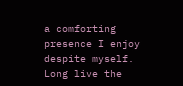a comforting presence I enjoy despite myself. Long live the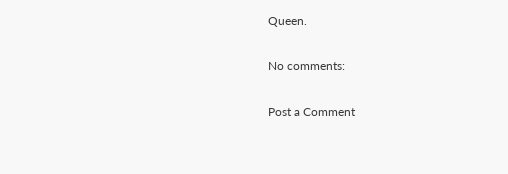Queen.

No comments:

Post a Comment